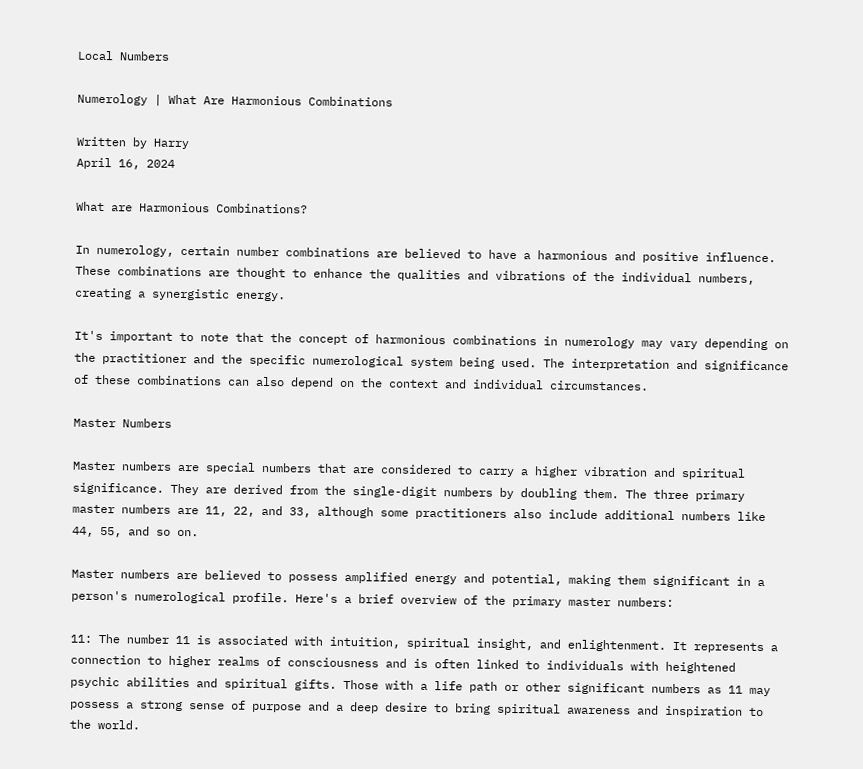Local Numbers

Numerology | What Are Harmonious Combinations

Written by Harry
April 16, 2024

What are Harmonious Combinations?

In numerology, certain number combinations are believed to have a harmonious and positive influence. These combinations are thought to enhance the qualities and vibrations of the individual numbers, creating a synergistic energy.

It's important to note that the concept of harmonious combinations in numerology may vary depending on the practitioner and the specific numerological system being used. The interpretation and significance of these combinations can also depend on the context and individual circumstances.

Master Numbers

Master numbers are special numbers that are considered to carry a higher vibration and spiritual significance. They are derived from the single-digit numbers by doubling them. The three primary master numbers are 11, 22, and 33, although some practitioners also include additional numbers like 44, 55, and so on.

Master numbers are believed to possess amplified energy and potential, making them significant in a person's numerological profile. Here's a brief overview of the primary master numbers:

11: The number 11 is associated with intuition, spiritual insight, and enlightenment. It represents a connection to higher realms of consciousness and is often linked to individuals with heightened psychic abilities and spiritual gifts. Those with a life path or other significant numbers as 11 may possess a strong sense of purpose and a deep desire to bring spiritual awareness and inspiration to the world.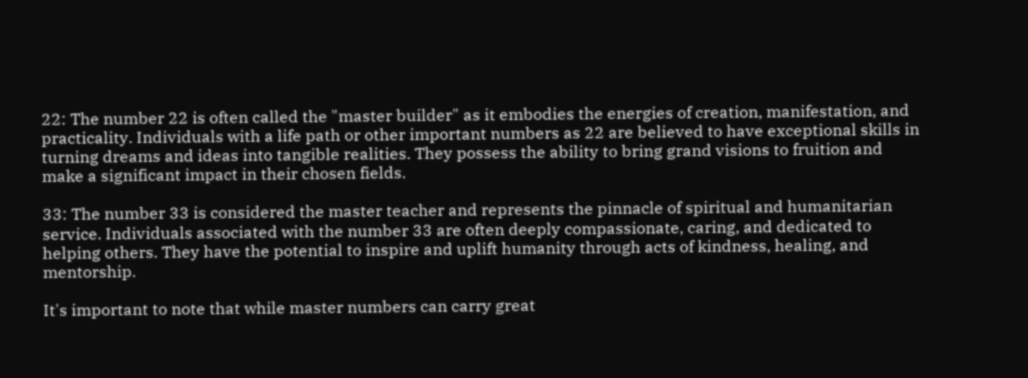22: The number 22 is often called the "master builder" as it embodies the energies of creation, manifestation, and practicality. Individuals with a life path or other important numbers as 22 are believed to have exceptional skills in turning dreams and ideas into tangible realities. They possess the ability to bring grand visions to fruition and make a significant impact in their chosen fields.

33: The number 33 is considered the master teacher and represents the pinnacle of spiritual and humanitarian service. Individuals associated with the number 33 are often deeply compassionate, caring, and dedicated to helping others. They have the potential to inspire and uplift humanity through acts of kindness, healing, and mentorship.

It's important to note that while master numbers can carry great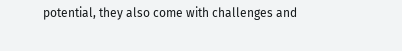potential, they also come with challenges and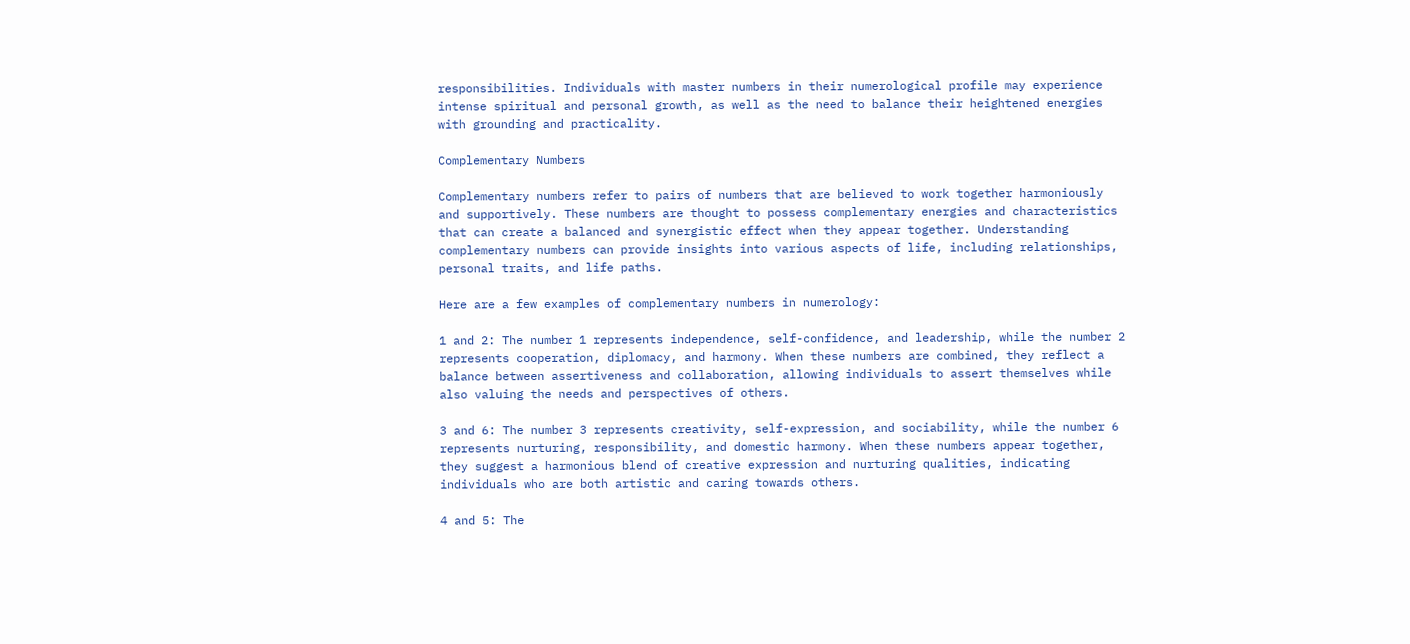responsibilities. Individuals with master numbers in their numerological profile may experience intense spiritual and personal growth, as well as the need to balance their heightened energies with grounding and practicality.

Complementary Numbers

Complementary numbers refer to pairs of numbers that are believed to work together harmoniously and supportively. These numbers are thought to possess complementary energies and characteristics that can create a balanced and synergistic effect when they appear together. Understanding complementary numbers can provide insights into various aspects of life, including relationships, personal traits, and life paths.

Here are a few examples of complementary numbers in numerology:

1 and 2: The number 1 represents independence, self-confidence, and leadership, while the number 2 represents cooperation, diplomacy, and harmony. When these numbers are combined, they reflect a balance between assertiveness and collaboration, allowing individuals to assert themselves while also valuing the needs and perspectives of others.

3 and 6: The number 3 represents creativity, self-expression, and sociability, while the number 6 represents nurturing, responsibility, and domestic harmony. When these numbers appear together, they suggest a harmonious blend of creative expression and nurturing qualities, indicating individuals who are both artistic and caring towards others.

4 and 5: The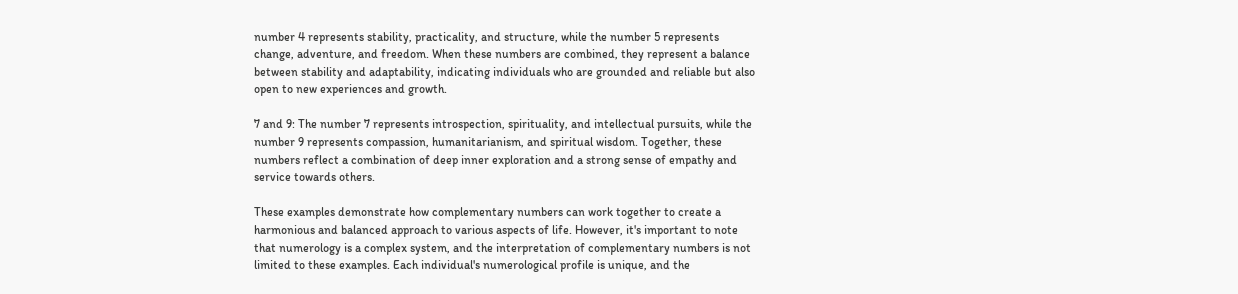number 4 represents stability, practicality, and structure, while the number 5 represents change, adventure, and freedom. When these numbers are combined, they represent a balance between stability and adaptability, indicating individuals who are grounded and reliable but also open to new experiences and growth.

7 and 9: The number 7 represents introspection, spirituality, and intellectual pursuits, while the number 9 represents compassion, humanitarianism, and spiritual wisdom. Together, these numbers reflect a combination of deep inner exploration and a strong sense of empathy and service towards others.

These examples demonstrate how complementary numbers can work together to create a harmonious and balanced approach to various aspects of life. However, it's important to note that numerology is a complex system, and the interpretation of complementary numbers is not limited to these examples. Each individual's numerological profile is unique, and the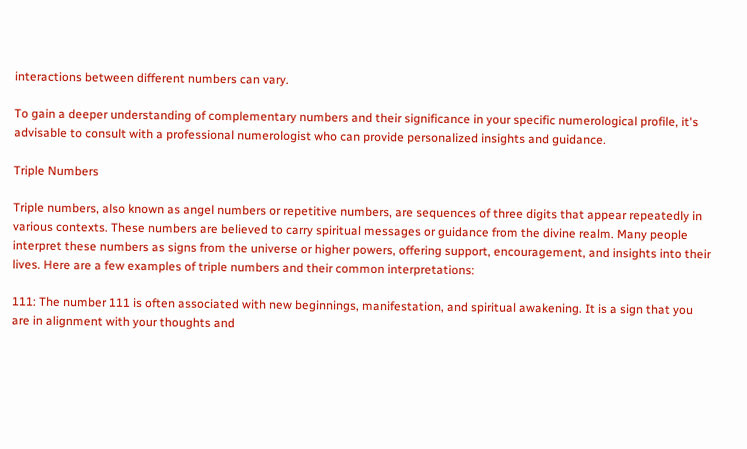interactions between different numbers can vary.

To gain a deeper understanding of complementary numbers and their significance in your specific numerological profile, it's advisable to consult with a professional numerologist who can provide personalized insights and guidance.

Triple Numbers

Triple numbers, also known as angel numbers or repetitive numbers, are sequences of three digits that appear repeatedly in various contexts. These numbers are believed to carry spiritual messages or guidance from the divine realm. Many people interpret these numbers as signs from the universe or higher powers, offering support, encouragement, and insights into their lives. Here are a few examples of triple numbers and their common interpretations:

111: The number 111 is often associated with new beginnings, manifestation, and spiritual awakening. It is a sign that you are in alignment with your thoughts and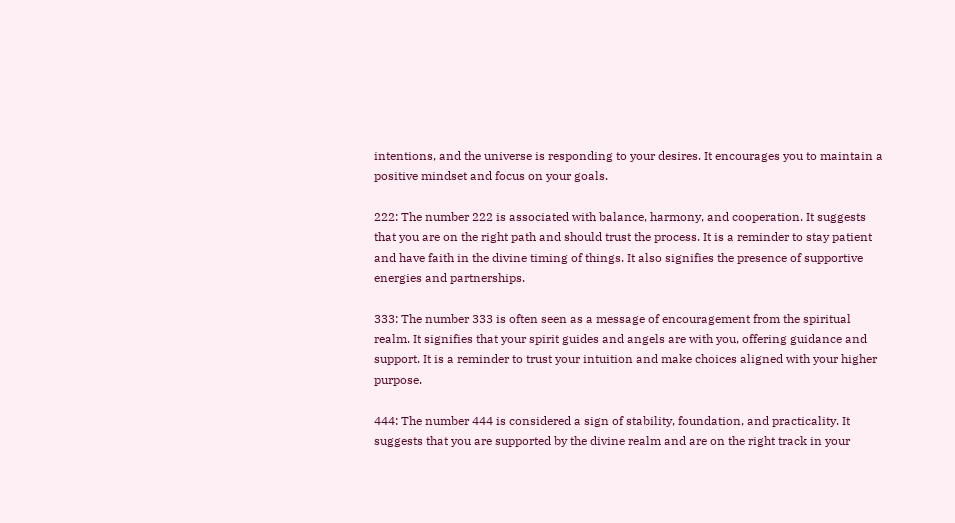intentions, and the universe is responding to your desires. It encourages you to maintain a positive mindset and focus on your goals.

222: The number 222 is associated with balance, harmony, and cooperation. It suggests that you are on the right path and should trust the process. It is a reminder to stay patient and have faith in the divine timing of things. It also signifies the presence of supportive energies and partnerships.

333: The number 333 is often seen as a message of encouragement from the spiritual realm. It signifies that your spirit guides and angels are with you, offering guidance and support. It is a reminder to trust your intuition and make choices aligned with your higher purpose.

444: The number 444 is considered a sign of stability, foundation, and practicality. It suggests that you are supported by the divine realm and are on the right track in your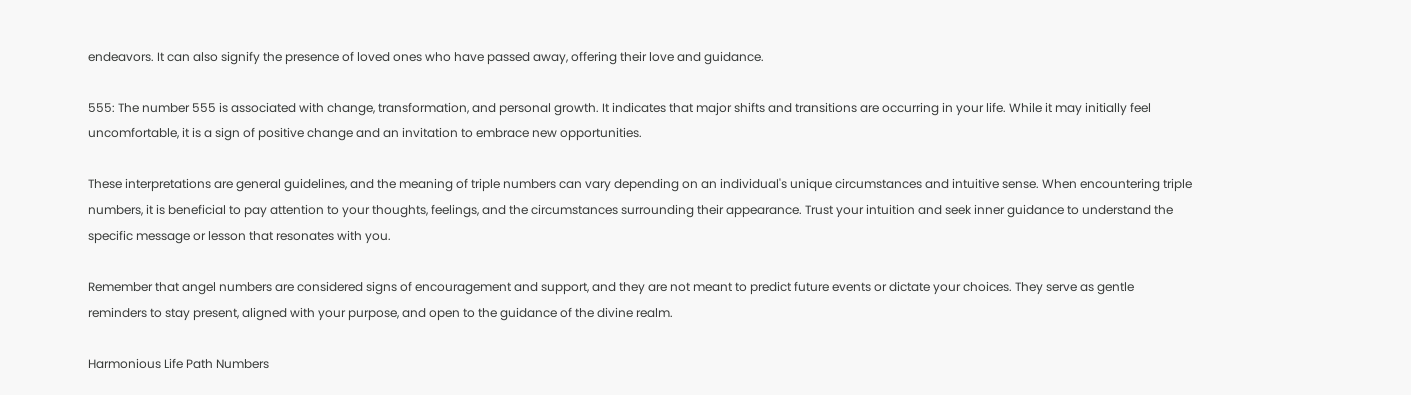endeavors. It can also signify the presence of loved ones who have passed away, offering their love and guidance.

555: The number 555 is associated with change, transformation, and personal growth. It indicates that major shifts and transitions are occurring in your life. While it may initially feel uncomfortable, it is a sign of positive change and an invitation to embrace new opportunities.

These interpretations are general guidelines, and the meaning of triple numbers can vary depending on an individual's unique circumstances and intuitive sense. When encountering triple numbers, it is beneficial to pay attention to your thoughts, feelings, and the circumstances surrounding their appearance. Trust your intuition and seek inner guidance to understand the specific message or lesson that resonates with you.

Remember that angel numbers are considered signs of encouragement and support, and they are not meant to predict future events or dictate your choices. They serve as gentle reminders to stay present, aligned with your purpose, and open to the guidance of the divine realm.

Harmonious Life Path Numbers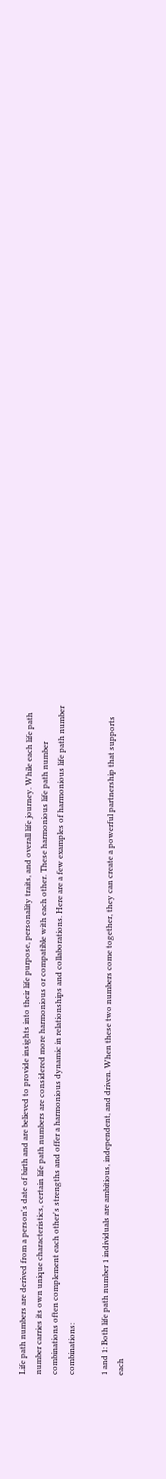Life path numbers are derived from a person's date of birth and are believed to provide insights into their life purpose, personality traits, and overall life journey. While each life path number carries its own unique characteristics, certain life path numbers are considered more harmonious or compatible with each other. These harmonious life path number combinations often complement each other's strengths and offer a harmonious dynamic in relationships and collaborations. Here are a few examples of harmonious life path number combinations:

1 and 1: Both life path number 1 individuals are ambitious, independent, and driven. When these two numbers come together, they can create a powerful partnership that supports each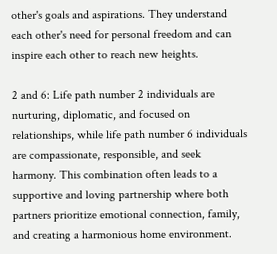other's goals and aspirations. They understand each other's need for personal freedom and can inspire each other to reach new heights.

2 and 6: Life path number 2 individuals are nurturing, diplomatic, and focused on relationships, while life path number 6 individuals are compassionate, responsible, and seek harmony. This combination often leads to a supportive and loving partnership where both partners prioritize emotional connection, family, and creating a harmonious home environment.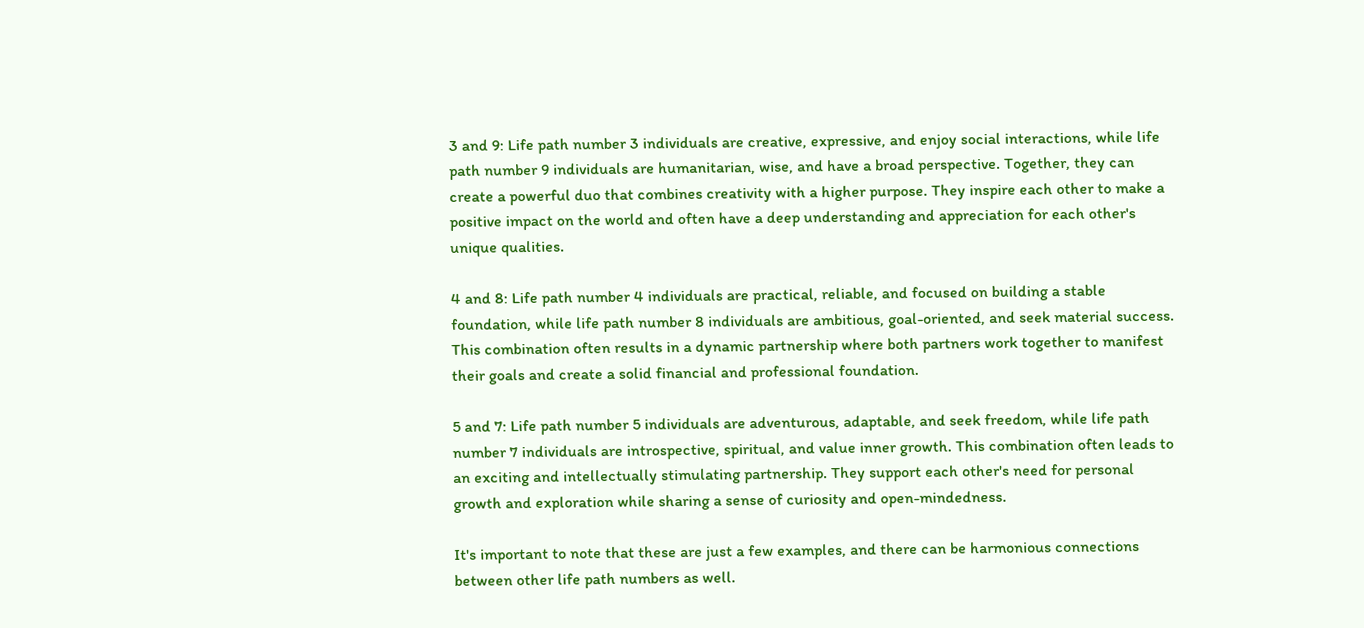3 and 9: Life path number 3 individuals are creative, expressive, and enjoy social interactions, while life path number 9 individuals are humanitarian, wise, and have a broad perspective. Together, they can create a powerful duo that combines creativity with a higher purpose. They inspire each other to make a positive impact on the world and often have a deep understanding and appreciation for each other's unique qualities.

4 and 8: Life path number 4 individuals are practical, reliable, and focused on building a stable foundation, while life path number 8 individuals are ambitious, goal-oriented, and seek material success. This combination often results in a dynamic partnership where both partners work together to manifest their goals and create a solid financial and professional foundation.

5 and 7: Life path number 5 individuals are adventurous, adaptable, and seek freedom, while life path number 7 individuals are introspective, spiritual, and value inner growth. This combination often leads to an exciting and intellectually stimulating partnership. They support each other's need for personal growth and exploration while sharing a sense of curiosity and open-mindedness.

It's important to note that these are just a few examples, and there can be harmonious connections between other life path numbers as well.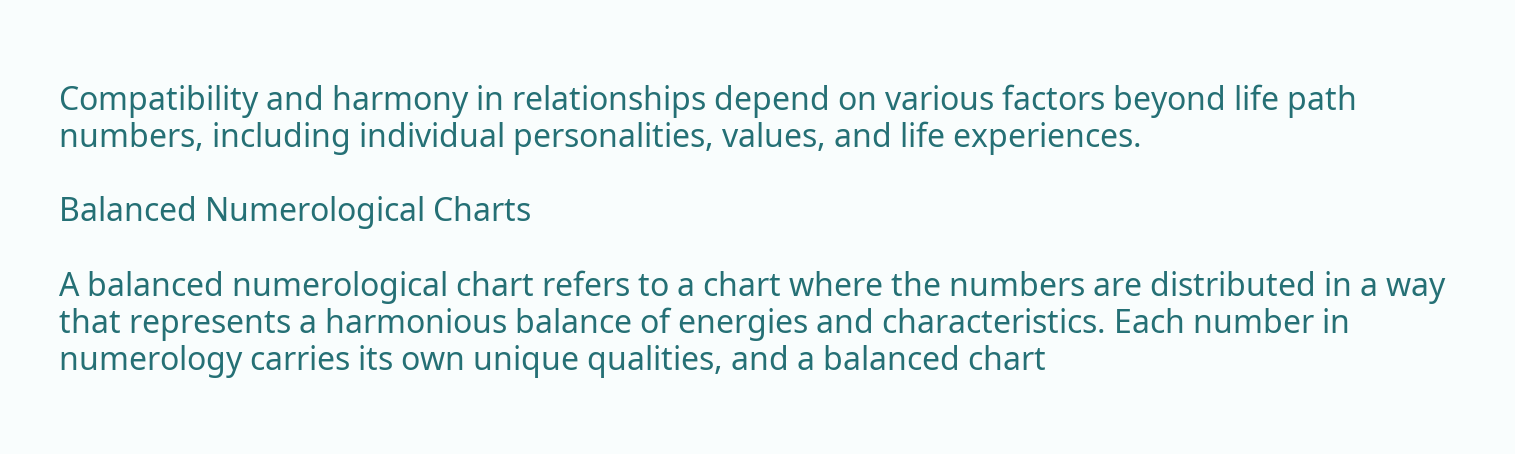Compatibility and harmony in relationships depend on various factors beyond life path numbers, including individual personalities, values, and life experiences.

Balanced Numerological Charts

A balanced numerological chart refers to a chart where the numbers are distributed in a way that represents a harmonious balance of energies and characteristics. Each number in numerology carries its own unique qualities, and a balanced chart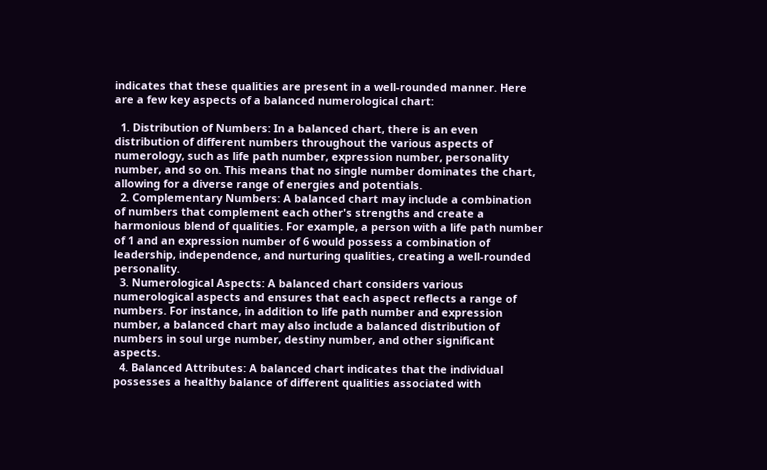indicates that these qualities are present in a well-rounded manner. Here are a few key aspects of a balanced numerological chart:

  1. Distribution of Numbers: In a balanced chart, there is an even distribution of different numbers throughout the various aspects of numerology, such as life path number, expression number, personality number, and so on. This means that no single number dominates the chart, allowing for a diverse range of energies and potentials.
  2. Complementary Numbers: A balanced chart may include a combination of numbers that complement each other's strengths and create a harmonious blend of qualities. For example, a person with a life path number of 1 and an expression number of 6 would possess a combination of leadership, independence, and nurturing qualities, creating a well-rounded personality.
  3. Numerological Aspects: A balanced chart considers various numerological aspects and ensures that each aspect reflects a range of numbers. For instance, in addition to life path number and expression number, a balanced chart may also include a balanced distribution of numbers in soul urge number, destiny number, and other significant aspects.
  4. Balanced Attributes: A balanced chart indicates that the individual possesses a healthy balance of different qualities associated with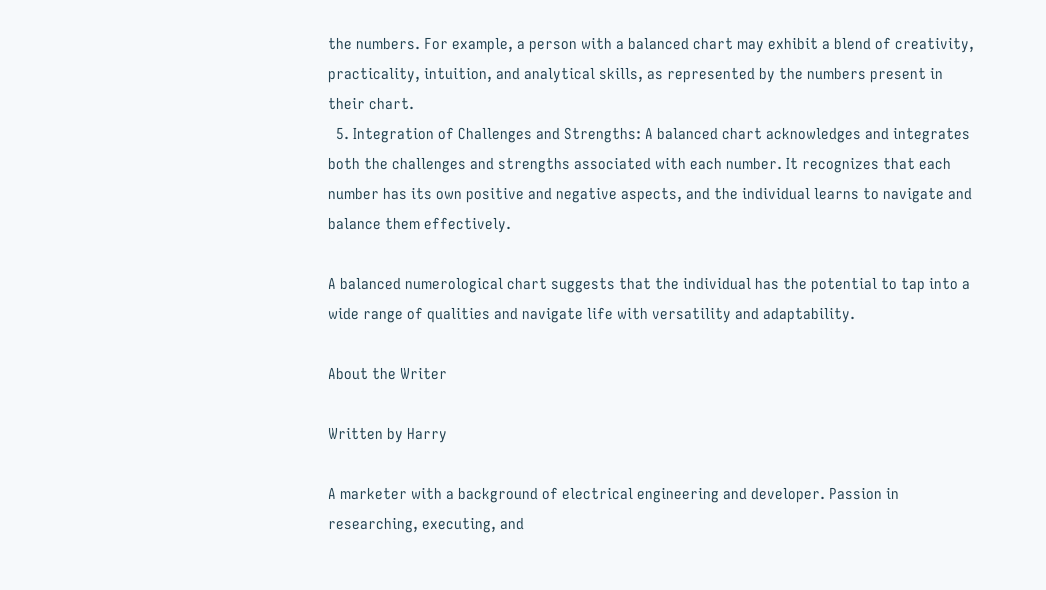the numbers. For example, a person with a balanced chart may exhibit a blend of creativity, practicality, intuition, and analytical skills, as represented by the numbers present in their chart.
  5. Integration of Challenges and Strengths: A balanced chart acknowledges and integrates both the challenges and strengths associated with each number. It recognizes that each number has its own positive and negative aspects, and the individual learns to navigate and balance them effectively.

A balanced numerological chart suggests that the individual has the potential to tap into a wide range of qualities and navigate life with versatility and adaptability.

About the Writer

Written by Harry

A marketer with a background of electrical engineering and developer. Passion in researching, executing, and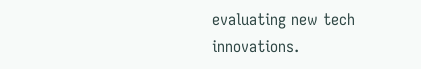evaluating new tech innovations.